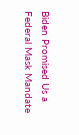Biden Promised Us a Federal Mask Mandate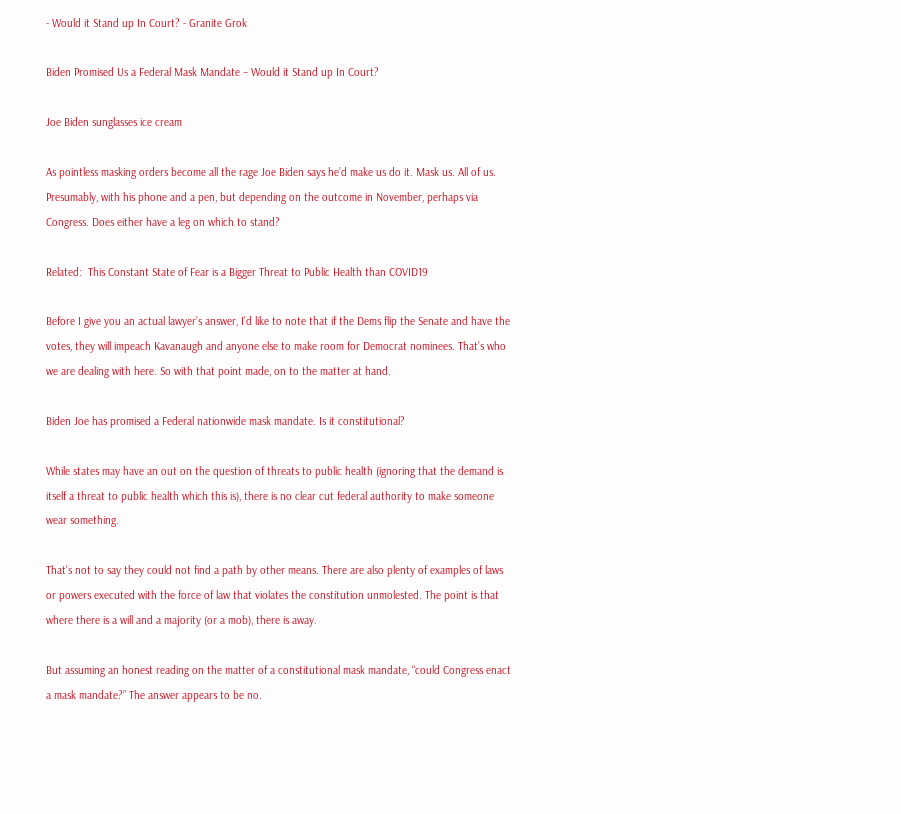- Would it Stand up In Court? - Granite Grok

Biden Promised Us a Federal Mask Mandate – Would it Stand up In Court?

Joe Biden sunglasses ice cream

As pointless masking orders become all the rage Joe Biden says he’d make us do it. Mask us. All of us. Presumably, with his phone and a pen, but depending on the outcome in November, perhaps via Congress. Does either have a leg on which to stand?

Related:  This Constant State of Fear is a Bigger Threat to Public Health than COVID19

Before I give you an actual lawyer’s answer, I’d like to note that if the Dems flip the Senate and have the votes, they will impeach Kavanaugh and anyone else to make room for Democrat nominees. That’s who we are dealing with here. So with that point made, on to the matter at hand.

Biden Joe has promised a Federal nationwide mask mandate. Is it constitutional?

While states may have an out on the question of threats to public health (ignoring that the demand is itself a threat to public health which this is), there is no clear cut federal authority to make someone wear something.

That’s not to say they could not find a path by other means. There are also plenty of examples of laws or powers executed with the force of law that violates the constitution unmolested. The point is that where there is a will and a majority (or a mob), there is away.

But assuming an honest reading on the matter of a constitutional mask mandate, “could Congress enact a mask mandate?” The answer appears to be no.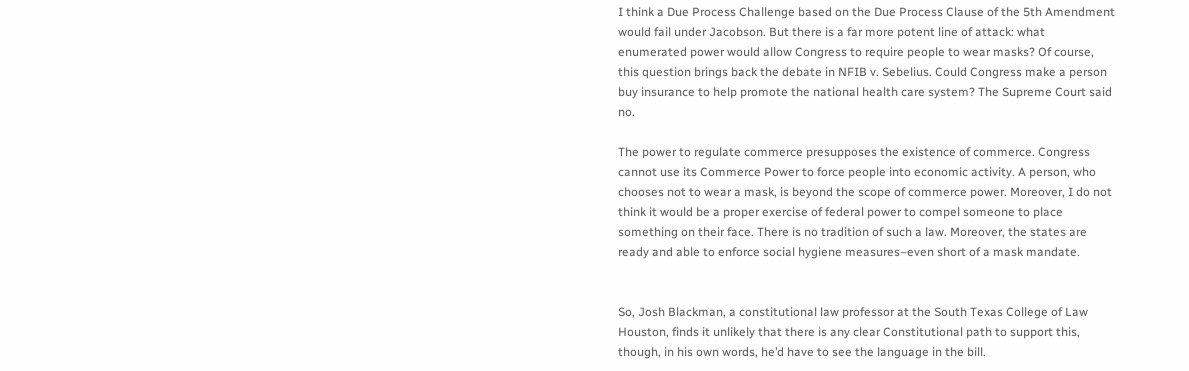I think a Due Process Challenge based on the Due Process Clause of the 5th Amendment would fail under Jacobson. But there is a far more potent line of attack: what enumerated power would allow Congress to require people to wear masks? Of course, this question brings back the debate in NFIB v. Sebelius. Could Congress make a person buy insurance to help promote the national health care system? The Supreme Court said no.

The power to regulate commerce presupposes the existence of commerce. Congress cannot use its Commerce Power to force people into economic activity. A person, who chooses not to wear a mask, is beyond the scope of commerce power. Moreover, I do not think it would be a proper exercise of federal power to compel someone to place something on their face. There is no tradition of such a law. Moreover, the states are ready and able to enforce social hygiene measures–even short of a mask mandate.


So, Josh Blackman, a constitutional law professor at the South Texas College of Law Houston, finds it unlikely that there is any clear Constitutional path to support this, though, in his own words, he’d have to see the language in the bill.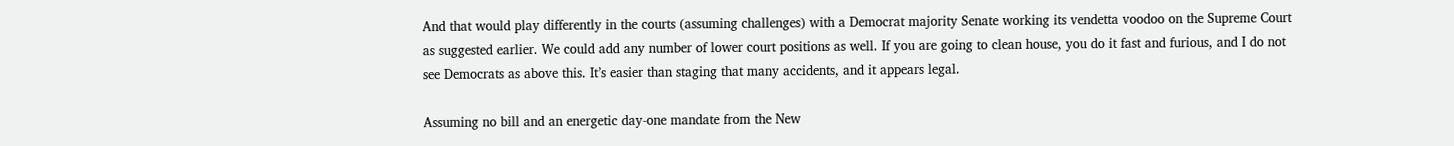And that would play differently in the courts (assuming challenges) with a Democrat majority Senate working its vendetta voodoo on the Supreme Court as suggested earlier. We could add any number of lower court positions as well. If you are going to clean house, you do it fast and furious, and I do not see Democrats as above this. It’s easier than staging that many accidents, and it appears legal.

Assuming no bill and an energetic day-one mandate from the New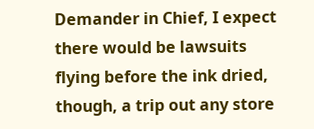Demander in Chief, I expect there would be lawsuits flying before the ink dried, though, a trip out any store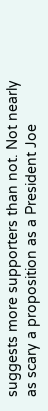suggests more supporters than not. Not nearly as scary a proposition as a President Joe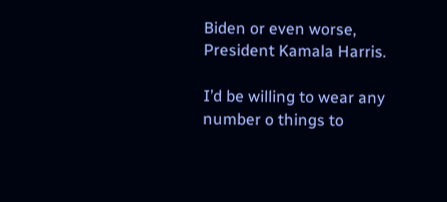Biden or even worse, President Kamala Harris.

I’d be willing to wear any number o things to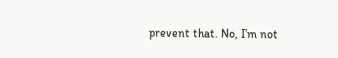prevent that. No, I’m not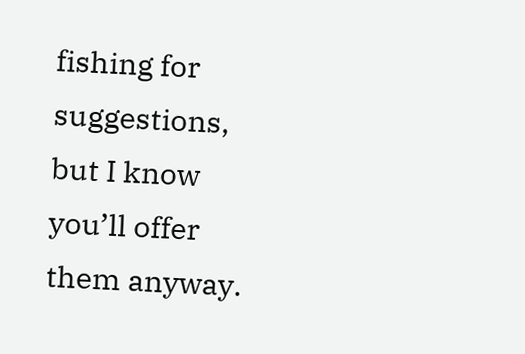fishing for suggestions, but I know you’ll offer them anyway.